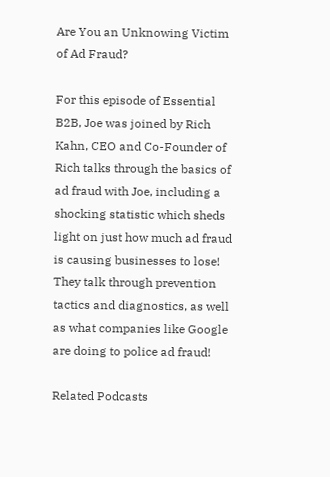Are You an Unknowing Victim of Ad Fraud?

For this episode of Essential B2B, Joe was joined by Rich Kahn, CEO and Co-Founder of Rich talks through the basics of ad fraud with Joe, including a shocking statistic which sheds light on just how much ad fraud is causing businesses to lose! They talk through prevention tactics and diagnostics, as well as what companies like Google are doing to police ad fraud!

Related Podcasts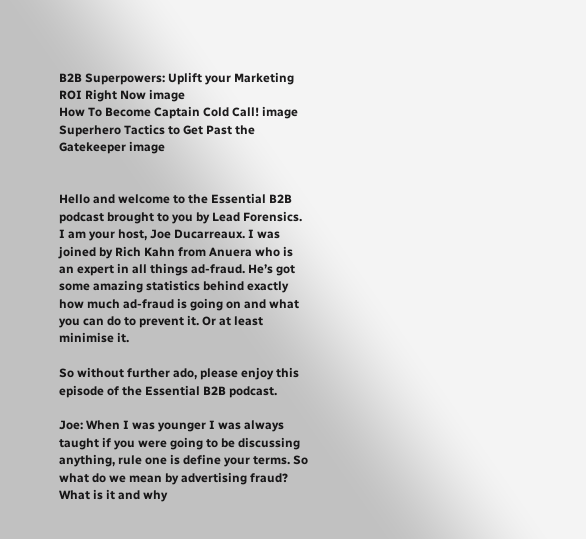B2B Superpowers: Uplift your Marketing ROI Right Now image
How To Become Captain Cold Call! image
Superhero Tactics to Get Past the Gatekeeper image


Hello and welcome to the Essential B2B podcast brought to you by Lead Forensics. I am your host, Joe Ducarreaux. I was joined by Rich Kahn from Anuera who is an expert in all things ad-fraud. He’s got some amazing statistics behind exactly how much ad-fraud is going on and what you can do to prevent it. Or at least minimise it.

So without further ado, please enjoy this episode of the Essential B2B podcast.

Joe: When I was younger I was always taught if you were going to be discussing anything, rule one is define your terms. So what do we mean by advertising fraud? What is it and why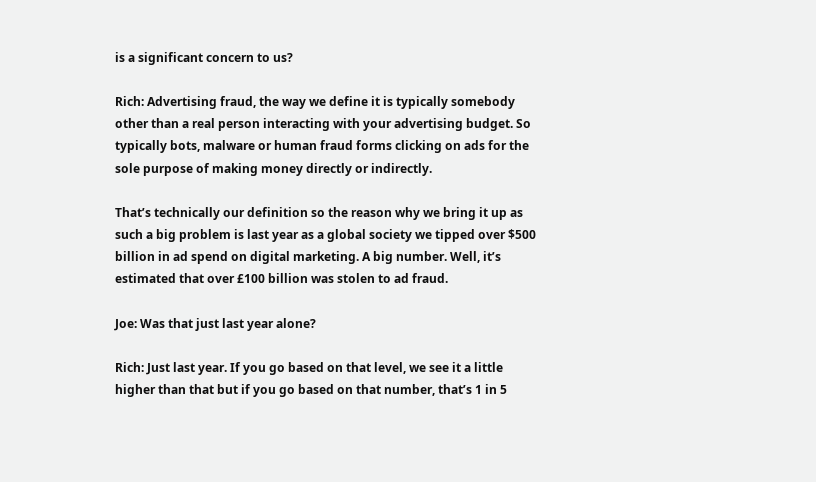is a significant concern to us?

Rich: Advertising fraud, the way we define it is typically somebody other than a real person interacting with your advertising budget. So typically bots, malware or human fraud forms clicking on ads for the sole purpose of making money directly or indirectly.

That’s technically our definition so the reason why we bring it up as such a big problem is last year as a global society we tipped over $500 billion in ad spend on digital marketing. A big number. Well, it’s estimated that over £100 billion was stolen to ad fraud.

Joe: Was that just last year alone?

Rich: Just last year. If you go based on that level, we see it a little higher than that but if you go based on that number, that’s 1 in 5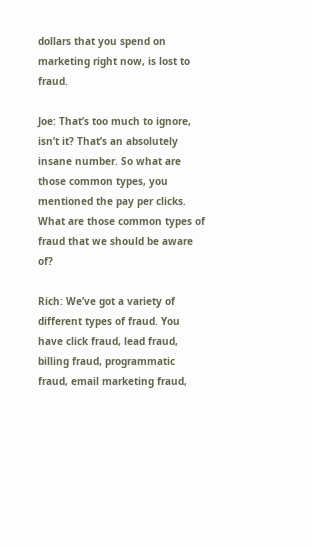dollars that you spend on marketing right now, is lost to fraud.

Joe: That’s too much to ignore, isn’t it? That’s an absolutely insane number. So what are those common types, you mentioned the pay per clicks. What are those common types of fraud that we should be aware of?

Rich: We’ve got a variety of different types of fraud. You have click fraud, lead fraud, billing fraud, programmatic fraud, email marketing fraud,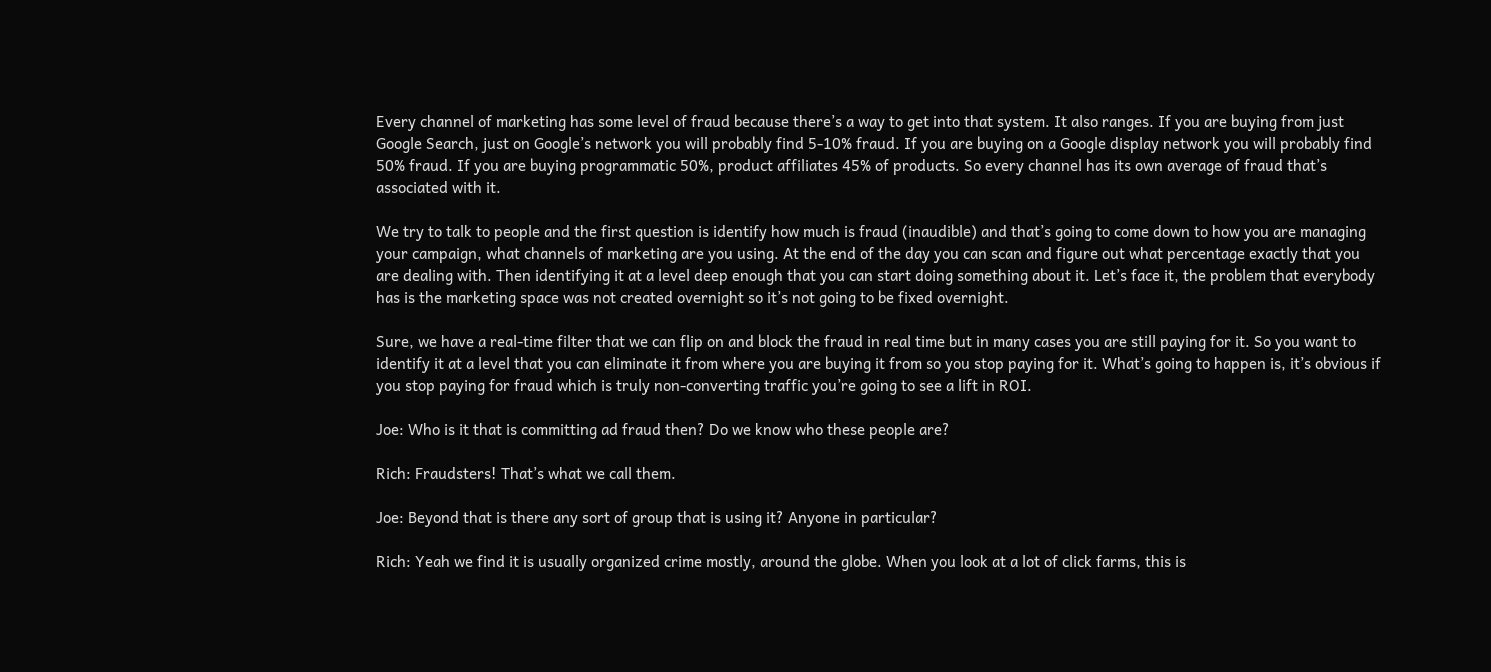Every channel of marketing has some level of fraud because there’s a way to get into that system. It also ranges. If you are buying from just Google Search, just on Google’s network you will probably find 5-10% fraud. If you are buying on a Google display network you will probably find 50% fraud. If you are buying programmatic 50%, product affiliates 45% of products. So every channel has its own average of fraud that’s associated with it.

We try to talk to people and the first question is identify how much is fraud (inaudible) and that’s going to come down to how you are managing your campaign, what channels of marketing are you using. At the end of the day you can scan and figure out what percentage exactly that you are dealing with. Then identifying it at a level deep enough that you can start doing something about it. Let’s face it, the problem that everybody has is the marketing space was not created overnight so it’s not going to be fixed overnight.

Sure, we have a real-time filter that we can flip on and block the fraud in real time but in many cases you are still paying for it. So you want to identify it at a level that you can eliminate it from where you are buying it from so you stop paying for it. What’s going to happen is, it’s obvious if you stop paying for fraud which is truly non-converting traffic you’re going to see a lift in ROI.

Joe: Who is it that is committing ad fraud then? Do we know who these people are?

Rich: Fraudsters! That’s what we call them.

Joe: Beyond that is there any sort of group that is using it? Anyone in particular?

Rich: Yeah we find it is usually organized crime mostly, around the globe. When you look at a lot of click farms, this is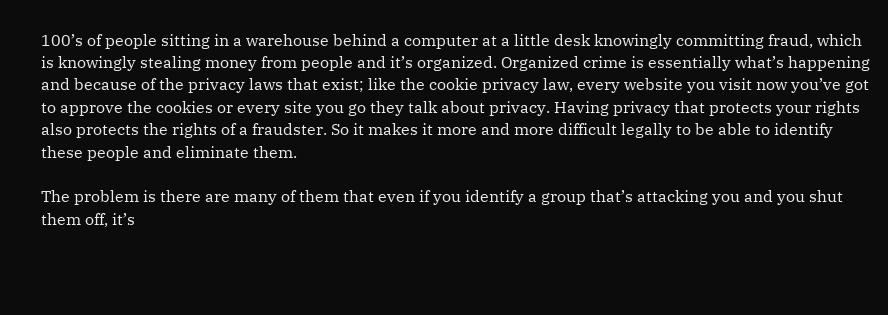100’s of people sitting in a warehouse behind a computer at a little desk knowingly committing fraud, which is knowingly stealing money from people and it’s organized. Organized crime is essentially what’s happening and because of the privacy laws that exist; like the cookie privacy law, every website you visit now you’ve got to approve the cookies or every site you go they talk about privacy. Having privacy that protects your rights also protects the rights of a fraudster. So it makes it more and more difficult legally to be able to identify these people and eliminate them.

The problem is there are many of them that even if you identify a group that’s attacking you and you shut them off, it’s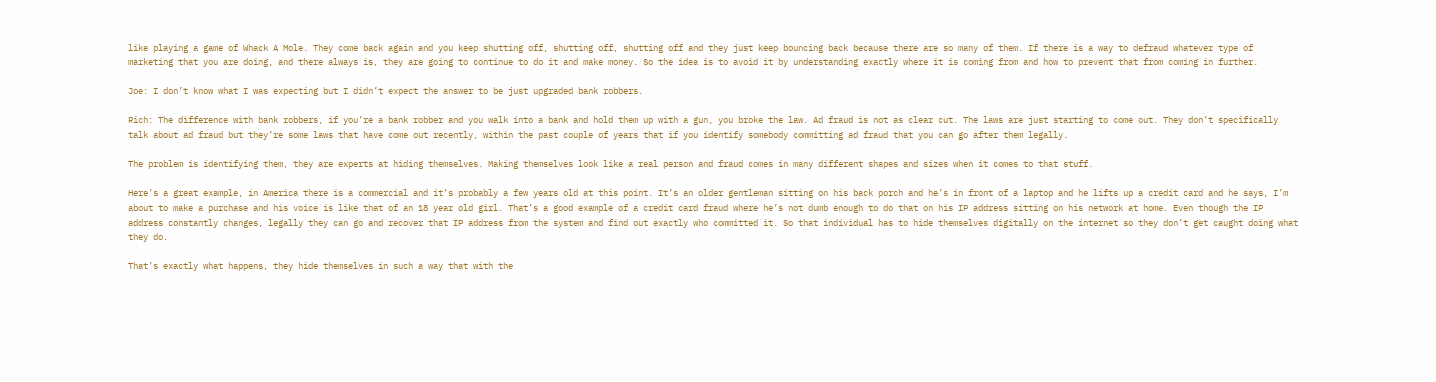like playing a game of Whack A Mole. They come back again and you keep shutting off, shutting off, shutting off and they just keep bouncing back because there are so many of them. If there is a way to defraud whatever type of marketing that you are doing, and there always is, they are going to continue to do it and make money. So the idea is to avoid it by understanding exactly where it is coming from and how to prevent that from coming in further.

Joe: I don’t know what I was expecting but I didn’t expect the answer to be just upgraded bank robbers.

Rich: The difference with bank robbers, if you’re a bank robber and you walk into a bank and hold them up with a gun, you broke the law. Ad fraud is not as clear cut. The laws are just starting to come out. They don’t specifically talk about ad fraud but they’re some laws that have come out recently, within the past couple of years that if you identify somebody committing ad fraud that you can go after them legally.

The problem is identifying them, they are experts at hiding themselves. Making themselves look like a real person and fraud comes in many different shapes and sizes when it comes to that stuff.

Here’s a great example, in America there is a commercial and it’s probably a few years old at this point. It’s an older gentleman sitting on his back porch and he’s in front of a laptop and he lifts up a credit card and he says, I’m about to make a purchase and his voice is like that of an 18 year old girl. That’s a good example of a credit card fraud where he’s not dumb enough to do that on his IP address sitting on his network at home. Even though the IP address constantly changes, legally they can go and recover that IP address from the system and find out exactly who committed it. So that individual has to hide themselves digitally on the internet so they don’t get caught doing what they do.

That’s exactly what happens, they hide themselves in such a way that with the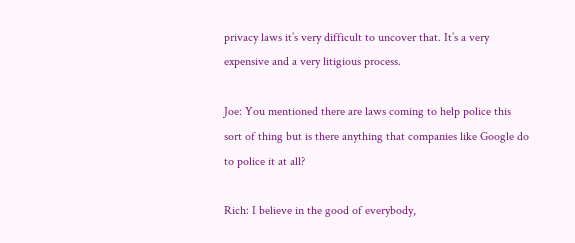privacy laws it’s very difficult to uncover that. It’s a very expensive and a very litigious process.

Joe: You mentioned there are laws coming to help police this sort of thing but is there anything that companies like Google do to police it at all?

Rich: I believe in the good of everybody,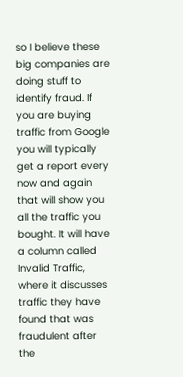so I believe these big companies are doing stuff to identify fraud. If you are buying traffic from Google you will typically get a report every now and again that will show you all the traffic you bought. It will have a column called Invalid Traffic, where it discusses traffic they have found that was fraudulent after the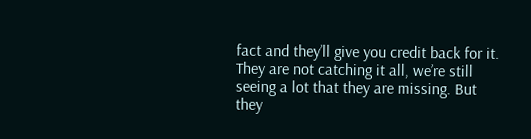fact and they’ll give you credit back for it. They are not catching it all, we’re still seeing a lot that they are missing. But they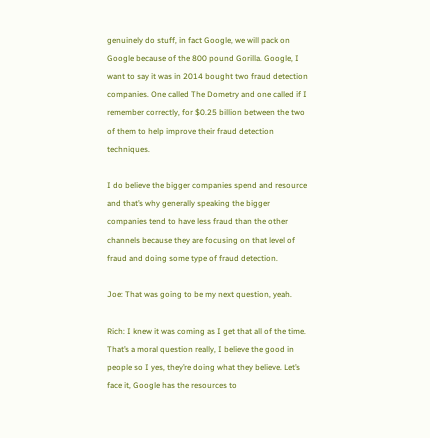genuinely do stuff, in fact Google, we will pack on Google because of the 800 pound Gorilla. Google, I want to say it was in 2014 bought two fraud detection companies. One called The Dometry and one called if I remember correctly, for $0.25 billion between the two of them to help improve their fraud detection techniques.

I do believe the bigger companies spend and resource and that’s why generally speaking the bigger companies tend to have less fraud than the other channels because they are focusing on that level of fraud and doing some type of fraud detection.

Joe: That was going to be my next question, yeah.

Rich: I knew it was coming as I get that all of the time. That’s a moral question really, I believe the good in people so I yes, they’re doing what they believe. Let’s face it, Google has the resources to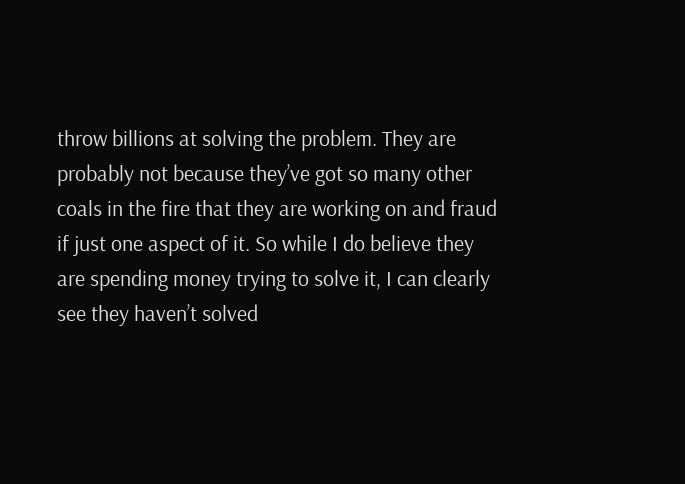throw billions at solving the problem. They are probably not because they’ve got so many other coals in the fire that they are working on and fraud if just one aspect of it. So while I do believe they are spending money trying to solve it, I can clearly see they haven’t solved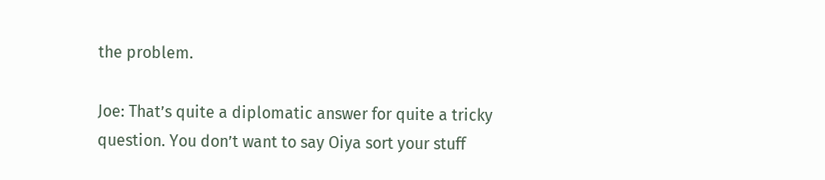the problem.

Joe: That’s quite a diplomatic answer for quite a tricky question. You don’t want to say Oiya sort your stuff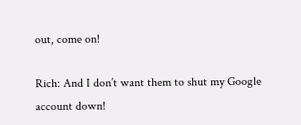out, come on!

Rich: And I don’t want them to shut my Google account down!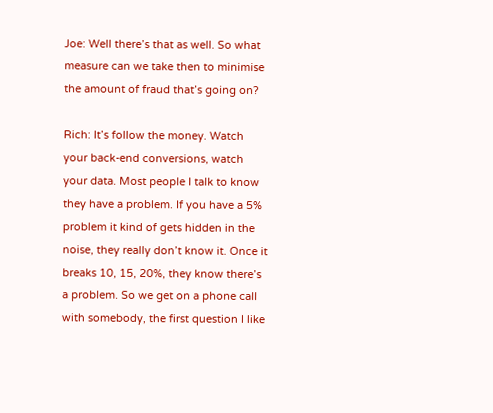Joe: Well there’s that as well. So what measure can we take then to minimise the amount of fraud that’s going on?

Rich: It’s follow the money. Watch your back-end conversions, watch your data. Most people I talk to know they have a problem. If you have a 5% problem it kind of gets hidden in the noise, they really don’t know it. Once it breaks 10, 15, 20%, they know there’s a problem. So we get on a phone call with somebody, the first question I like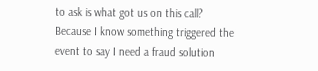to ask is what got us on this call? Because I know something triggered the event to say I need a fraud solution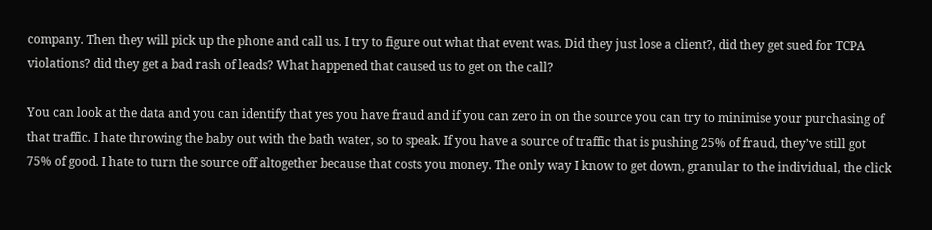company. Then they will pick up the phone and call us. I try to figure out what that event was. Did they just lose a client?, did they get sued for TCPA violations? did they get a bad rash of leads? What happened that caused us to get on the call?

You can look at the data and you can identify that yes you have fraud and if you can zero in on the source you can try to minimise your purchasing of that traffic. I hate throwing the baby out with the bath water, so to speak. If you have a source of traffic that is pushing 25% of fraud, they’ve still got 75% of good. I hate to turn the source off altogether because that costs you money. The only way I know to get down, granular to the individual, the click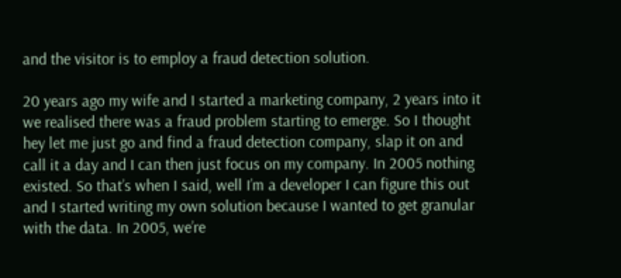and the visitor is to employ a fraud detection solution.

20 years ago my wife and I started a marketing company, 2 years into it we realised there was a fraud problem starting to emerge. So I thought hey let me just go and find a fraud detection company, slap it on and call it a day and I can then just focus on my company. In 2005 nothing existed. So that’s when I said, well I’m a developer I can figure this out and I started writing my own solution because I wanted to get granular with the data. In 2005, we’re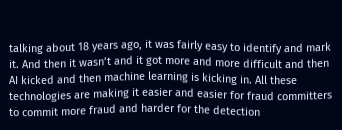talking about 18 years ago, it was fairly easy to identify and mark it. And then it wasn’t and it got more and more difficult and then AI kicked and then machine learning is kicking in. All these technologies are making it easier and easier for fraud committers to commit more fraud and harder for the detection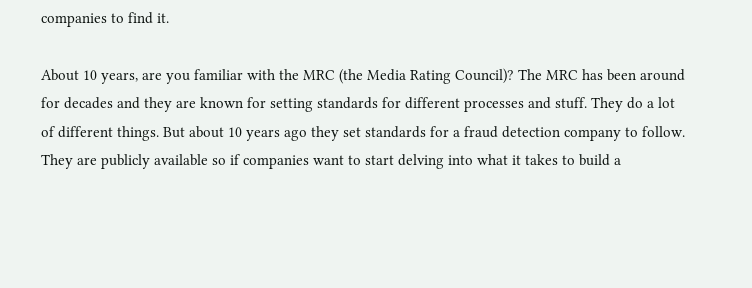companies to find it.

About 10 years, are you familiar with the MRC (the Media Rating Council)? The MRC has been around for decades and they are known for setting standards for different processes and stuff. They do a lot of different things. But about 10 years ago they set standards for a fraud detection company to follow. They are publicly available so if companies want to start delving into what it takes to build a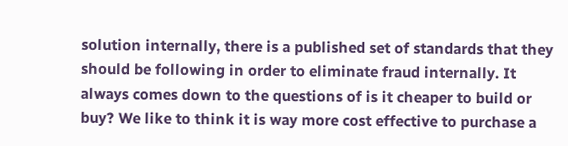solution internally, there is a published set of standards that they should be following in order to eliminate fraud internally. It always comes down to the questions of is it cheaper to build or buy? We like to think it is way more cost effective to purchase a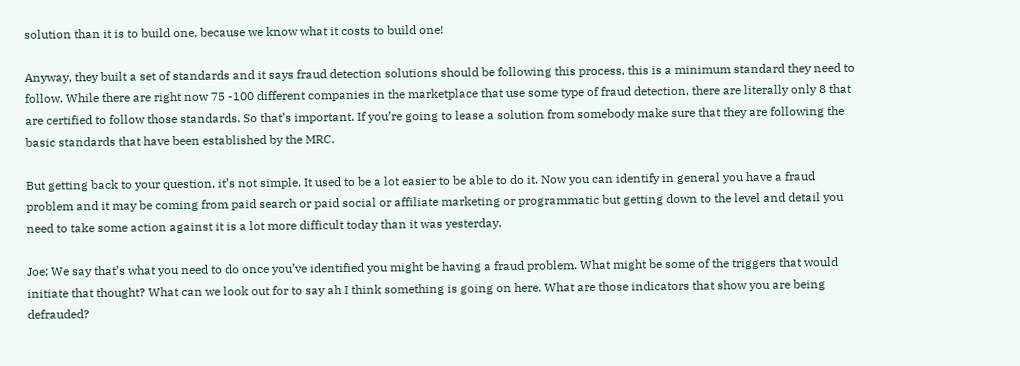solution than it is to build one, because we know what it costs to build one!

Anyway, they built a set of standards and it says fraud detection solutions should be following this process, this is a minimum standard they need to follow. While there are right now 75 -100 different companies in the marketplace that use some type of fraud detection, there are literally only 8 that are certified to follow those standards. So that’s important. If you’re going to lease a solution from somebody make sure that they are following the basic standards that have been established by the MRC.

But getting back to your question, it’s not simple. It used to be a lot easier to be able to do it. Now you can identify in general you have a fraud problem and it may be coming from paid search or paid social or affiliate marketing or programmatic but getting down to the level and detail you need to take some action against it is a lot more difficult today than it was yesterday.

Joe: We say that’s what you need to do once you’ve identified you might be having a fraud problem. What might be some of the triggers that would initiate that thought? What can we look out for to say ah I think something is going on here. What are those indicators that show you are being defrauded?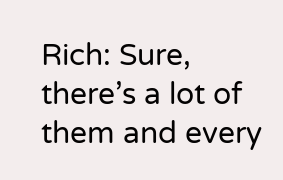Rich: Sure, there’s a lot of them and every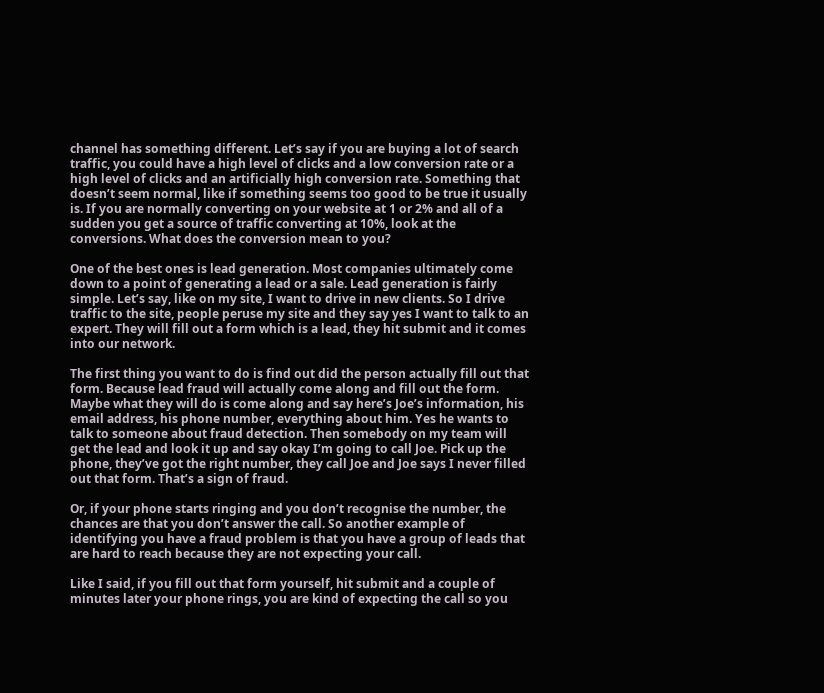channel has something different. Let’s say if you are buying a lot of search traffic, you could have a high level of clicks and a low conversion rate or a high level of clicks and an artificially high conversion rate. Something that doesn’t seem normal, like if something seems too good to be true it usually is. If you are normally converting on your website at 1 or 2% and all of a sudden you get a source of traffic converting at 10%, look at the conversions. What does the conversion mean to you?

One of the best ones is lead generation. Most companies ultimately come down to a point of generating a lead or a sale. Lead generation is fairly simple. Let’s say, like on my site, I want to drive in new clients. So I drive traffic to the site, people peruse my site and they say yes I want to talk to an expert. They will fill out a form which is a lead, they hit submit and it comes into our network.

The first thing you want to do is find out did the person actually fill out that form. Because lead fraud will actually come along and fill out the form. Maybe what they will do is come along and say here’s Joe’s information, his email address, his phone number, everything about him. Yes he wants to talk to someone about fraud detection. Then somebody on my team will get the lead and look it up and say okay I’m going to call Joe. Pick up the phone, they’ve got the right number, they call Joe and Joe says I never filled out that form. That’s a sign of fraud.

Or, if your phone starts ringing and you don’t recognise the number, the chances are that you don’t answer the call. So another example of identifying you have a fraud problem is that you have a group of leads that are hard to reach because they are not expecting your call.

Like I said, if you fill out that form yourself, hit submit and a couple of minutes later your phone rings, you are kind of expecting the call so you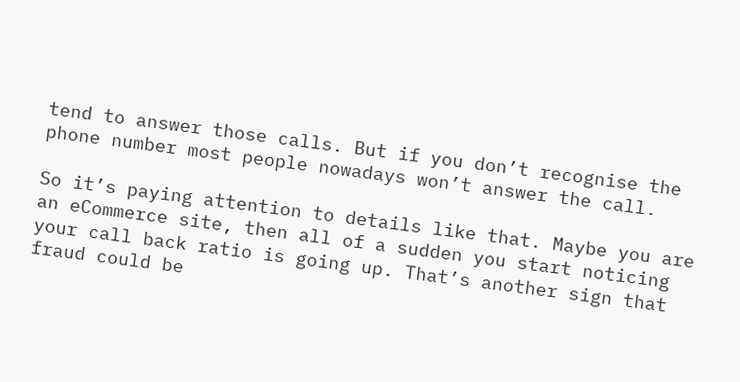tend to answer those calls. But if you don’t recognise the phone number most people nowadays won’t answer the call.

So it’s paying attention to details like that. Maybe you are an eCommerce site, then all of a sudden you start noticing your call back ratio is going up. That’s another sign that fraud could be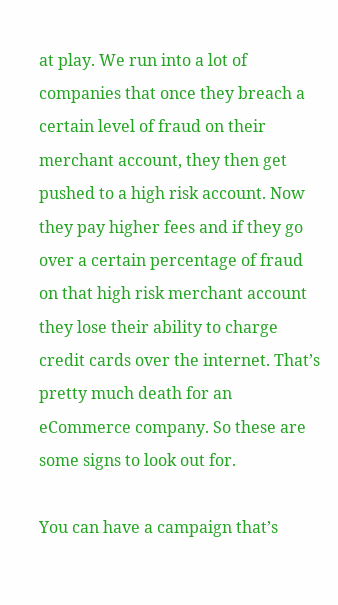at play. We run into a lot of companies that once they breach a certain level of fraud on their merchant account, they then get pushed to a high risk account. Now they pay higher fees and if they go over a certain percentage of fraud on that high risk merchant account they lose their ability to charge credit cards over the internet. That’s pretty much death for an eCommerce company. So these are some signs to look out for.

You can have a campaign that’s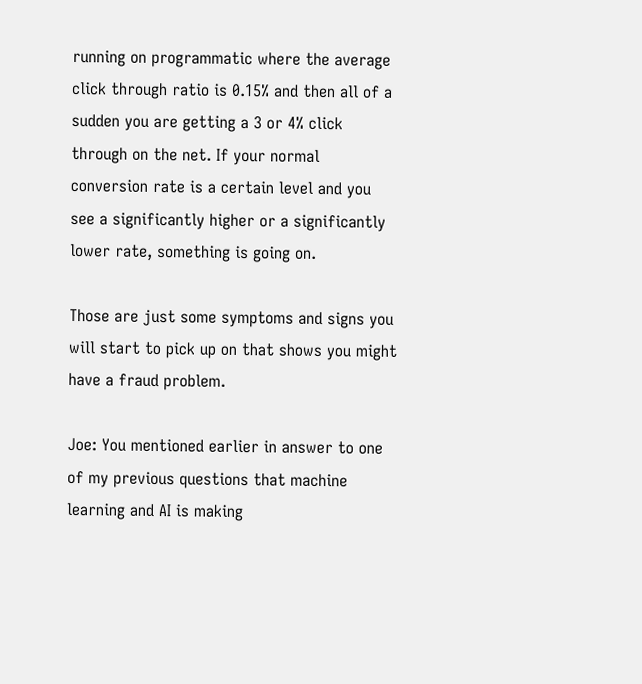running on programmatic where the average click through ratio is 0.15% and then all of a sudden you are getting a 3 or 4% click through on the net. If your normal conversion rate is a certain level and you see a significantly higher or a significantly lower rate, something is going on.

Those are just some symptoms and signs you will start to pick up on that shows you might have a fraud problem.

Joe: You mentioned earlier in answer to one of my previous questions that machine learning and AI is making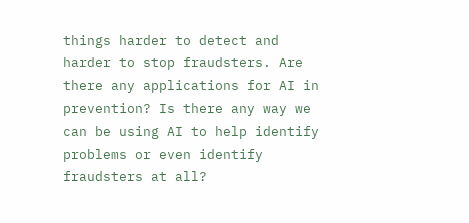things harder to detect and harder to stop fraudsters. Are there any applications for AI in prevention? Is there any way we can be using AI to help identify problems or even identify fraudsters at all?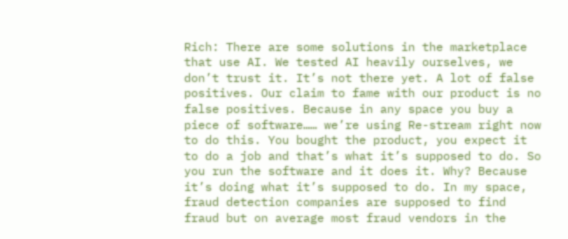Rich: There are some solutions in the marketplace that use AI. We tested AI heavily ourselves, we don’t trust it. It’s not there yet. A lot of false positives. Our claim to fame with our product is no false positives. Because in any space you buy a piece of software…… we’re using Re-stream right now to do this. You bought the product, you expect it to do a job and that’s what it’s supposed to do. So you run the software and it does it. Why? Because it’s doing what it’s supposed to do. In my space, fraud detection companies are supposed to find fraud but on average most fraud vendors in the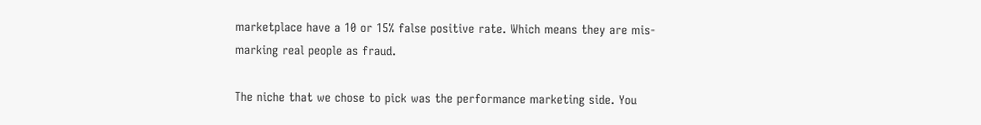marketplace have a 10 or 15% false positive rate. Which means they are mis-marking real people as fraud.

The niche that we chose to pick was the performance marketing side. You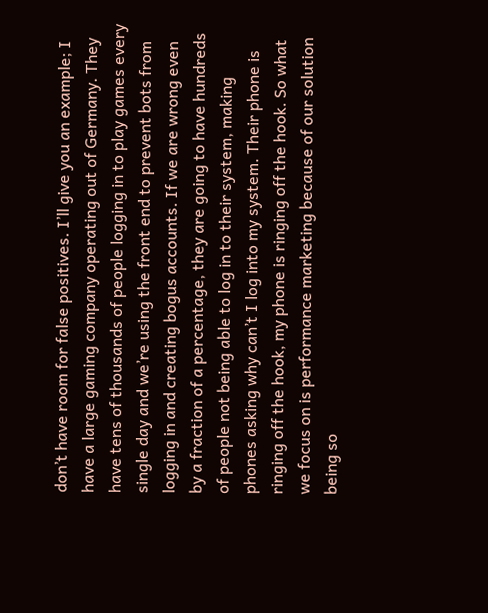don’t have room for false positives. I’ll give you an example; I have a large gaming company operating out of Germany. They have tens of thousands of people logging in to play games every single day and we’re using the front end to prevent bots from logging in and creating bogus accounts. If we are wrong even by a fraction of a percentage, they are going to have hundreds of people not being able to log in to their system, making phones asking why can’t I log into my system. Their phone is ringing off the hook, my phone is ringing off the hook. So what we focus on is performance marketing because of our solution being so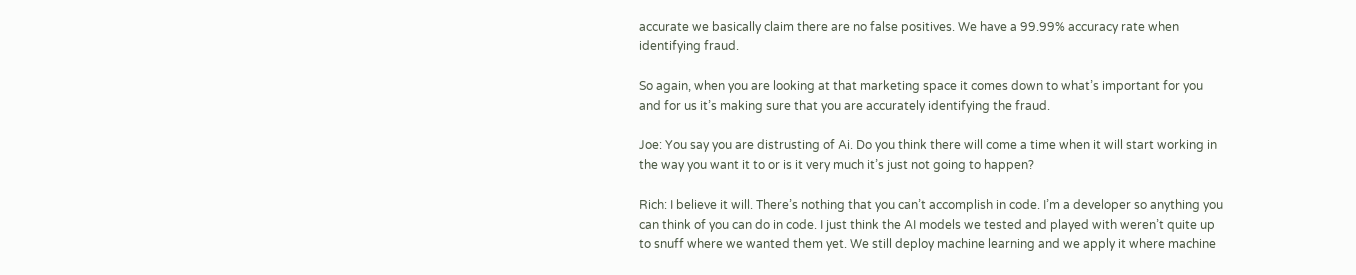accurate we basically claim there are no false positives. We have a 99.99% accuracy rate when identifying fraud.

So again, when you are looking at that marketing space it comes down to what’s important for you and for us it’s making sure that you are accurately identifying the fraud.

Joe: You say you are distrusting of Ai. Do you think there will come a time when it will start working in the way you want it to or is it very much it’s just not going to happen?

Rich: I believe it will. There’s nothing that you can’t accomplish in code. I’m a developer so anything you can think of you can do in code. I just think the AI models we tested and played with weren’t quite up to snuff where we wanted them yet. We still deploy machine learning and we apply it where machine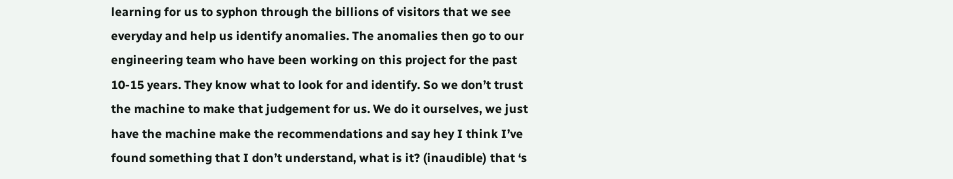learning for us to syphon through the billions of visitors that we see everyday and help us identify anomalies. The anomalies then go to our engineering team who have been working on this project for the past 10-15 years. They know what to look for and identify. So we don’t trust the machine to make that judgement for us. We do it ourselves, we just have the machine make the recommendations and say hey I think I’ve found something that I don’t understand, what is it? (inaudible) that ‘s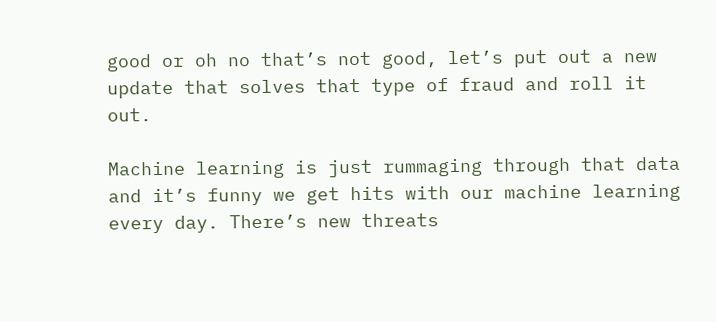good or oh no that’s not good, let’s put out a new update that solves that type of fraud and roll it out.

Machine learning is just rummaging through that data and it’s funny we get hits with our machine learning every day. There’s new threats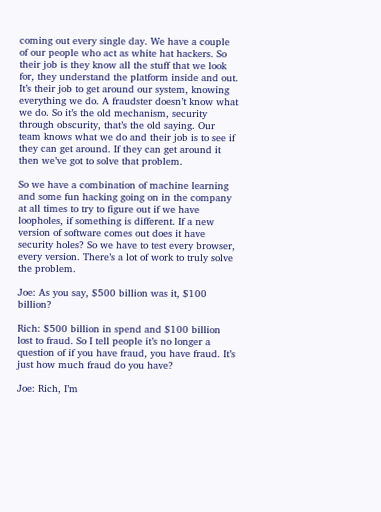coming out every single day. We have a couple of our people who act as white hat hackers. So their job is they know all the stuff that we look for, they understand the platform inside and out. It’s their job to get around our system, knowing everything we do. A fraudster doesn’t know what we do. So it’s the old mechanism, security through obscurity, that’s the old saying. Our team knows what we do and their job is to see if they can get around. If they can get around it then we’ve got to solve that problem.

So we have a combination of machine learning and some fun hacking going on in the company at all times to try to figure out if we have loopholes, if something is different. If a new version of software comes out does it have security holes? So we have to test every browser, every version. There’s a lot of work to truly solve the problem.

Joe: As you say, $500 billion was it, $100 billion?

Rich: $500 billion in spend and $100 billion lost to fraud. So I tell people it’s no longer a question of if you have fraud, you have fraud. It’s just how much fraud do you have?

Joe: Rich, I’m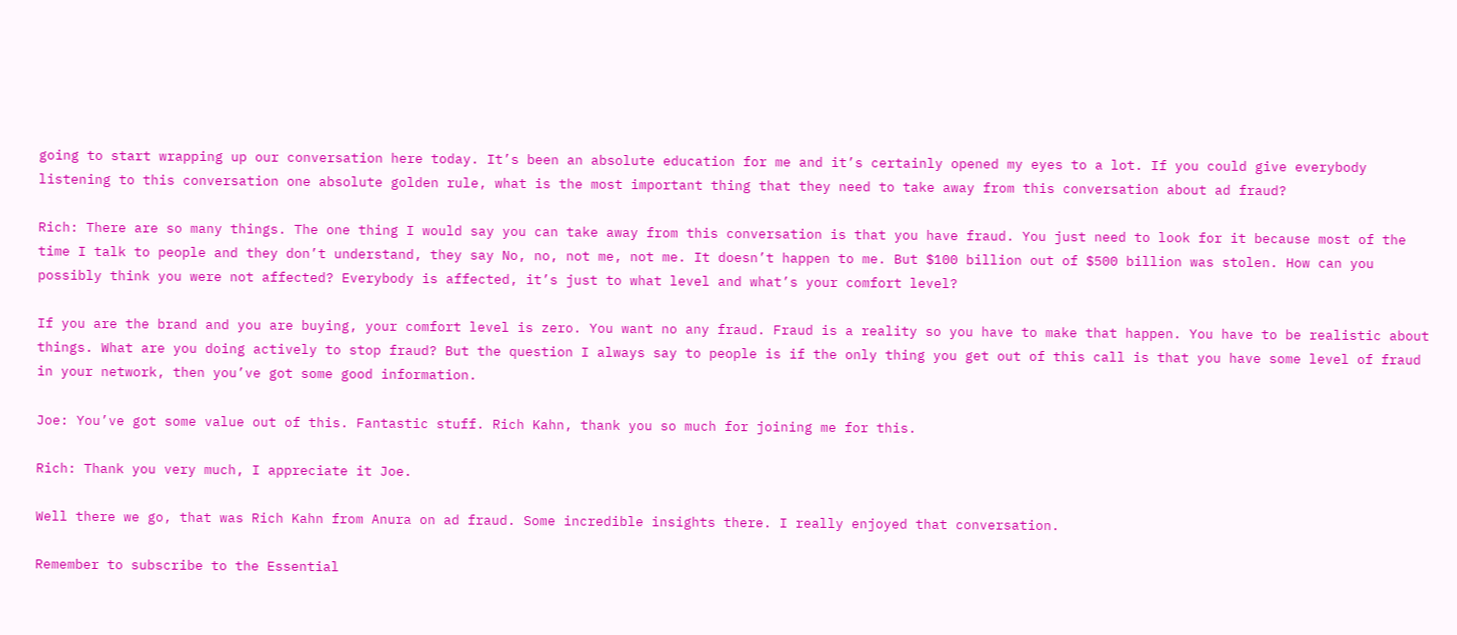going to start wrapping up our conversation here today. It’s been an absolute education for me and it’s certainly opened my eyes to a lot. If you could give everybody listening to this conversation one absolute golden rule, what is the most important thing that they need to take away from this conversation about ad fraud?

Rich: There are so many things. The one thing I would say you can take away from this conversation is that you have fraud. You just need to look for it because most of the time I talk to people and they don’t understand, they say No, no, not me, not me. It doesn’t happen to me. But $100 billion out of $500 billion was stolen. How can you possibly think you were not affected? Everybody is affected, it’s just to what level and what’s your comfort level?

If you are the brand and you are buying, your comfort level is zero. You want no any fraud. Fraud is a reality so you have to make that happen. You have to be realistic about things. What are you doing actively to stop fraud? But the question I always say to people is if the only thing you get out of this call is that you have some level of fraud in your network, then you’ve got some good information.

Joe: You’ve got some value out of this. Fantastic stuff. Rich Kahn, thank you so much for joining me for this.

Rich: Thank you very much, I appreciate it Joe.

Well there we go, that was Rich Kahn from Anura on ad fraud. Some incredible insights there. I really enjoyed that conversation.

Remember to subscribe to the Essential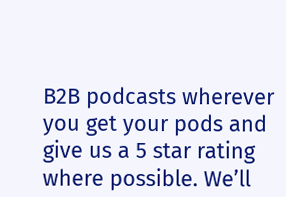B2B podcasts wherever you get your pods and give us a 5 star rating where possible. We’ll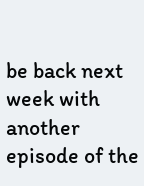be back next week with another episode of the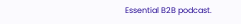Essential B2B podcast.